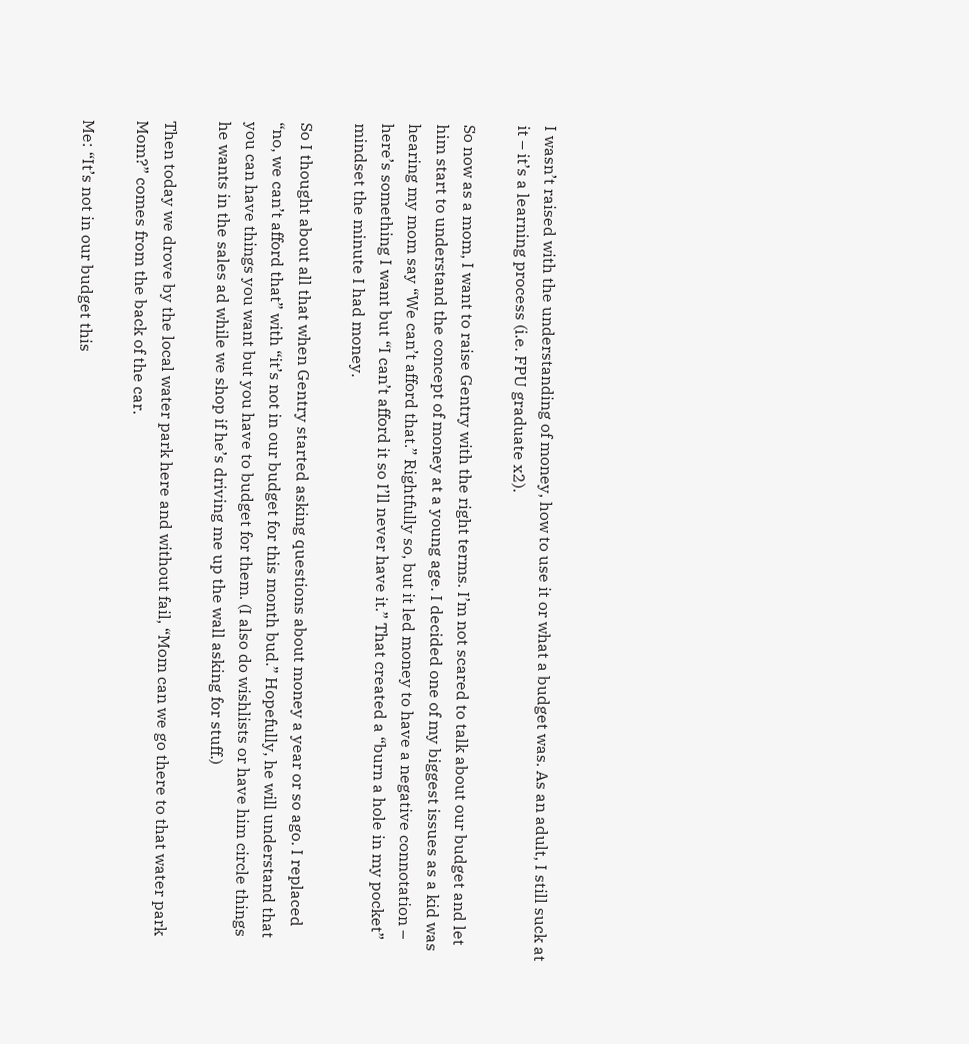I wasn’t raised with the understanding of money, how to use it or what a budget was. As an adult, I still suck at it – it’s a learning process (i.e. FPU graduate x2).

So now as a mom, I want to raise Gentry with the right terms. I’m not scared to talk about our budget and let him start to understand the concept of money at a young age. I decided one of my biggest issues as a kid was hearing my mom say “We can’t afford that.” Rightfully so, but it led money to have a negative connotation – here’s something I want but “I can’t afford it so I’ll never have it.” That created a “burn a hole in my pocket” mindset the minute I had money.

So I thought about all that when Gentry started asking questions about money a year or so ago. I replaced “no, we can’t afford that” with “it’s not in our budget for this month bud.” Hopefully, he will understand that you can have things you want but you have to budget for them. (I also do wishlists or have him circle things he wants in the sales ad while we shop if he’s driving me up the wall asking for stuff.)

Then today we drove by the local water park here and without fail, “Mom can we go there to that water park Mom?” comes from the back of the car.

Me: “It’s not in our budget this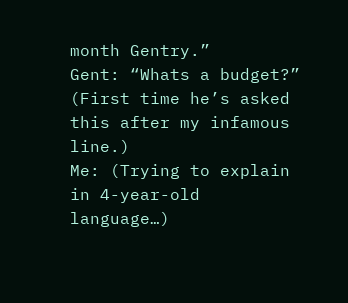month Gentry.”
Gent: “Whats a budget?” (First time he’s asked this after my infamous line.)
Me: (Trying to explain in 4-year-old language…)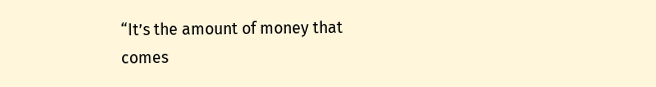“It’s the amount of money that comes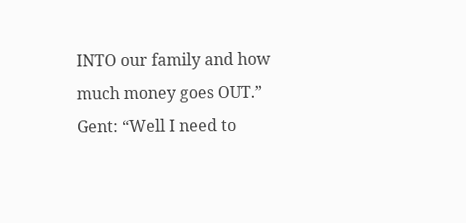INTO our family and how much money goes OUT.”
Gent: “Well I need to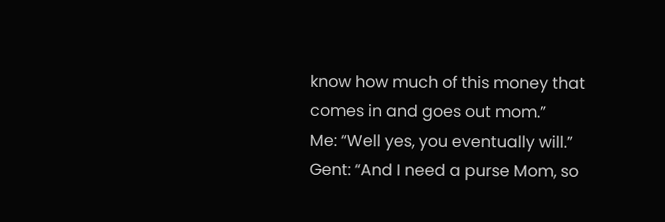know how much of this money that comes in and goes out mom.”
Me: “Well yes, you eventually will.”
Gent: “And I need a purse Mom, so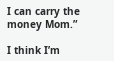I can carry the money Mom.”

I think I’m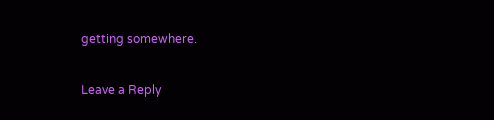getting somewhere.

Leave a Reply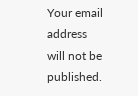Your email address will not be published.